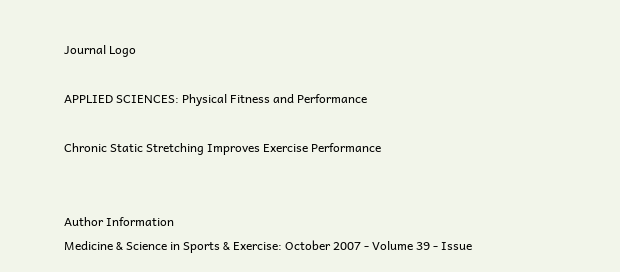Journal Logo

APPLIED SCIENCES: Physical Fitness and Performance

Chronic Static Stretching Improves Exercise Performance


Author Information
Medicine & Science in Sports & Exercise: October 2007 - Volume 39 - Issue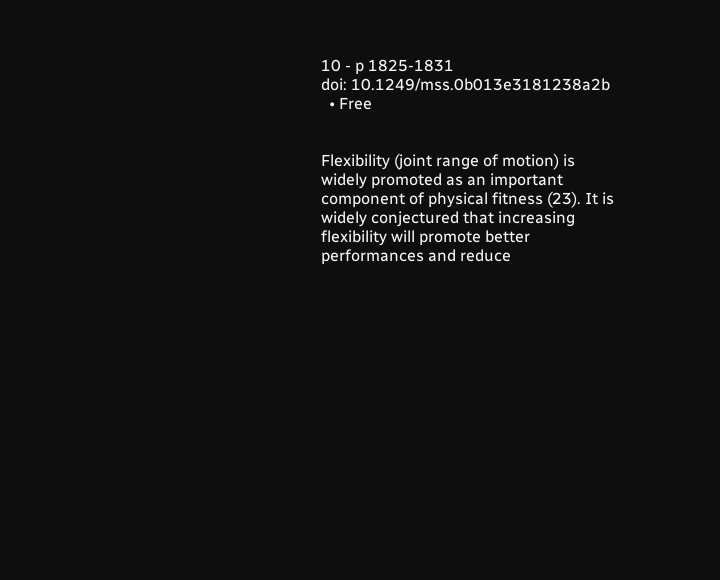10 - p 1825-1831
doi: 10.1249/mss.0b013e3181238a2b
  • Free


Flexibility (joint range of motion) is widely promoted as an important component of physical fitness (23). It is widely conjectured that increasing flexibility will promote better performances and reduce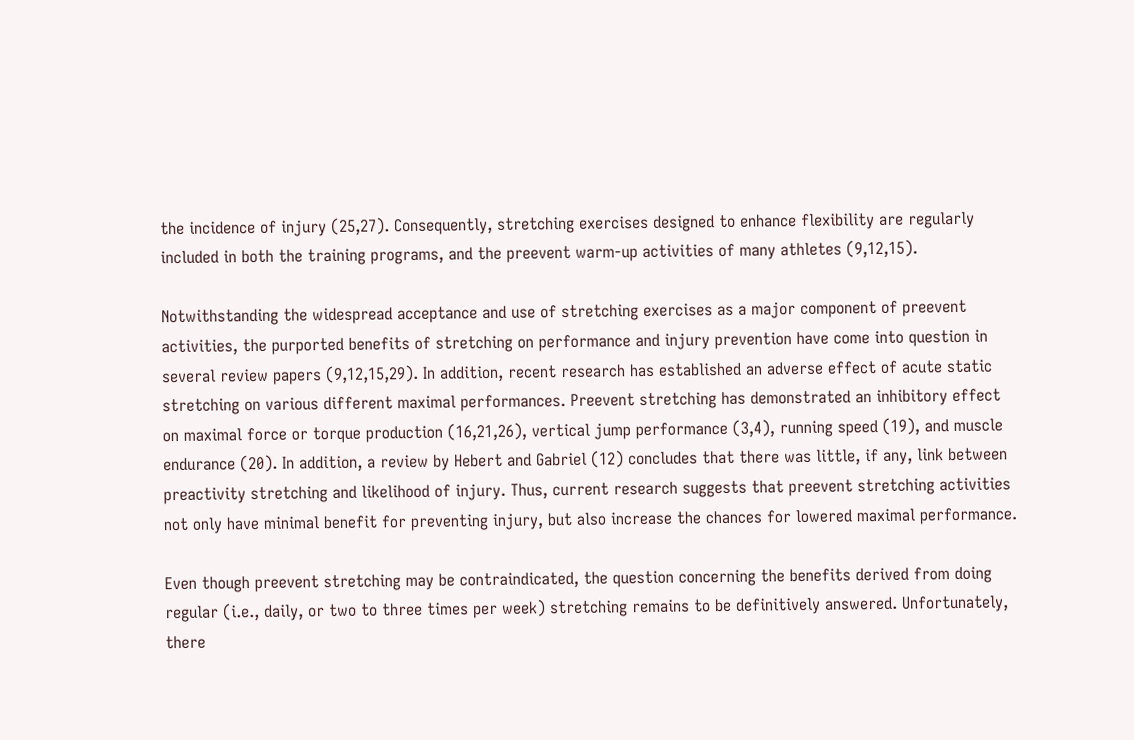the incidence of injury (25,27). Consequently, stretching exercises designed to enhance flexibility are regularly included in both the training programs, and the preevent warm-up activities of many athletes (9,12,15).

Notwithstanding the widespread acceptance and use of stretching exercises as a major component of preevent activities, the purported benefits of stretching on performance and injury prevention have come into question in several review papers (9,12,15,29). In addition, recent research has established an adverse effect of acute static stretching on various different maximal performances. Preevent stretching has demonstrated an inhibitory effect on maximal force or torque production (16,21,26), vertical jump performance (3,4), running speed (19), and muscle endurance (20). In addition, a review by Hebert and Gabriel (12) concludes that there was little, if any, link between preactivity stretching and likelihood of injury. Thus, current research suggests that preevent stretching activities not only have minimal benefit for preventing injury, but also increase the chances for lowered maximal performance.

Even though preevent stretching may be contraindicated, the question concerning the benefits derived from doing regular (i.e., daily, or two to three times per week) stretching remains to be definitively answered. Unfortunately, there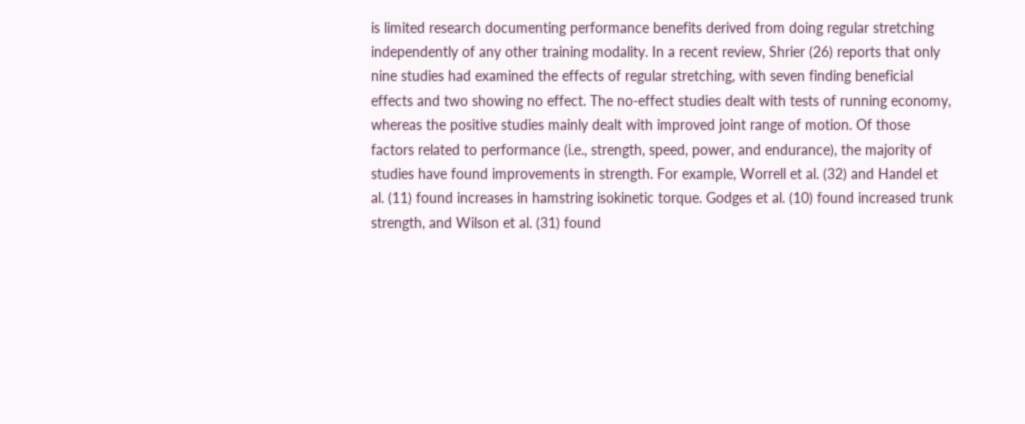is limited research documenting performance benefits derived from doing regular stretching independently of any other training modality. In a recent review, Shrier (26) reports that only nine studies had examined the effects of regular stretching, with seven finding beneficial effects and two showing no effect. The no-effect studies dealt with tests of running economy, whereas the positive studies mainly dealt with improved joint range of motion. Of those factors related to performance (i.e., strength, speed, power, and endurance), the majority of studies have found improvements in strength. For example, Worrell et al. (32) and Handel et al. (11) found increases in hamstring isokinetic torque. Godges et al. (10) found increased trunk strength, and Wilson et al. (31) found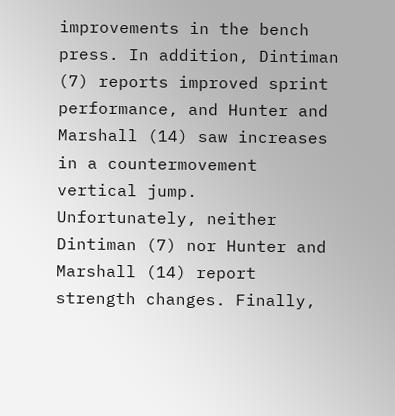improvements in the bench press. In addition, Dintiman (7) reports improved sprint performance, and Hunter and Marshall (14) saw increases in a countermovement vertical jump. Unfortunately, neither Dintiman (7) nor Hunter and Marshall (14) report strength changes. Finally,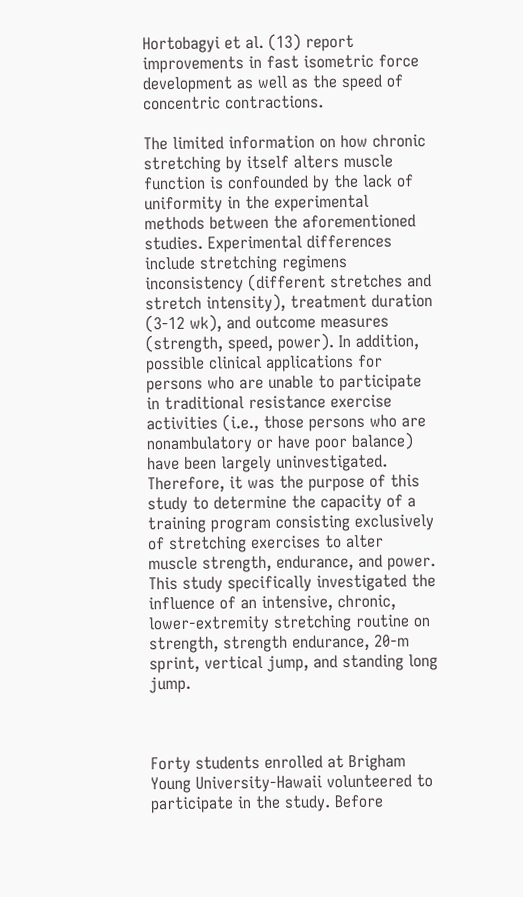Hortobagyi et al. (13) report improvements in fast isometric force development as well as the speed of concentric contractions.

The limited information on how chronic stretching by itself alters muscle function is confounded by the lack of uniformity in the experimental methods between the aforementioned studies. Experimental differences include stretching regimens inconsistency (different stretches and stretch intensity), treatment duration (3-12 wk), and outcome measures (strength, speed, power). In addition, possible clinical applications for persons who are unable to participate in traditional resistance exercise activities (i.e., those persons who are nonambulatory or have poor balance) have been largely uninvestigated. Therefore, it was the purpose of this study to determine the capacity of a training program consisting exclusively of stretching exercises to alter muscle strength, endurance, and power. This study specifically investigated the influence of an intensive, chronic, lower-extremity stretching routine on strength, strength endurance, 20-m sprint, vertical jump, and standing long jump.



Forty students enrolled at Brigham Young University-Hawaii volunteered to participate in the study. Before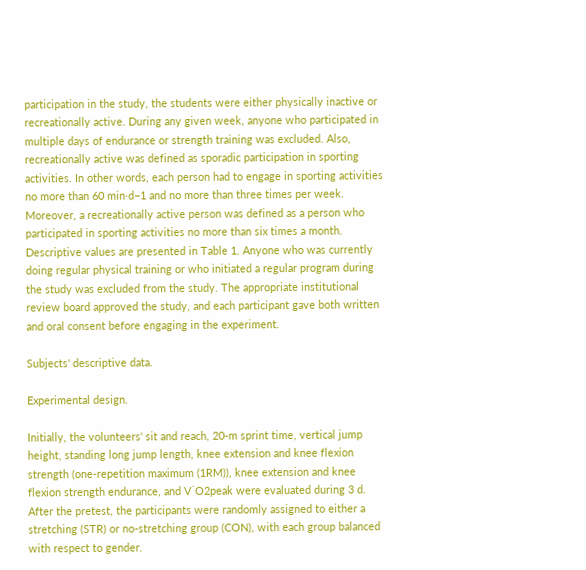participation in the study, the students were either physically inactive or recreationally active. During any given week, anyone who participated in multiple days of endurance or strength training was excluded. Also, recreationally active was defined as sporadic participation in sporting activities. In other words, each person had to engage in sporting activities no more than 60 min·d−1 and no more than three times per week. Moreover, a recreationally active person was defined as a person who participated in sporting activities no more than six times a month. Descriptive values are presented in Table 1. Anyone who was currently doing regular physical training or who initiated a regular program during the study was excluded from the study. The appropriate institutional review board approved the study, and each participant gave both written and oral consent before engaging in the experiment.

Subjects' descriptive data.

Experimental design.

Initially, the volunteers' sit and reach, 20-m sprint time, vertical jump height, standing long jump length, knee extension and knee flexion strength (one-repetition maximum (1RM)), knee extension and knee flexion strength endurance, and V˙O2peak were evaluated during 3 d. After the pretest, the participants were randomly assigned to either a stretching (STR) or no-stretching group (CON), with each group balanced with respect to gender.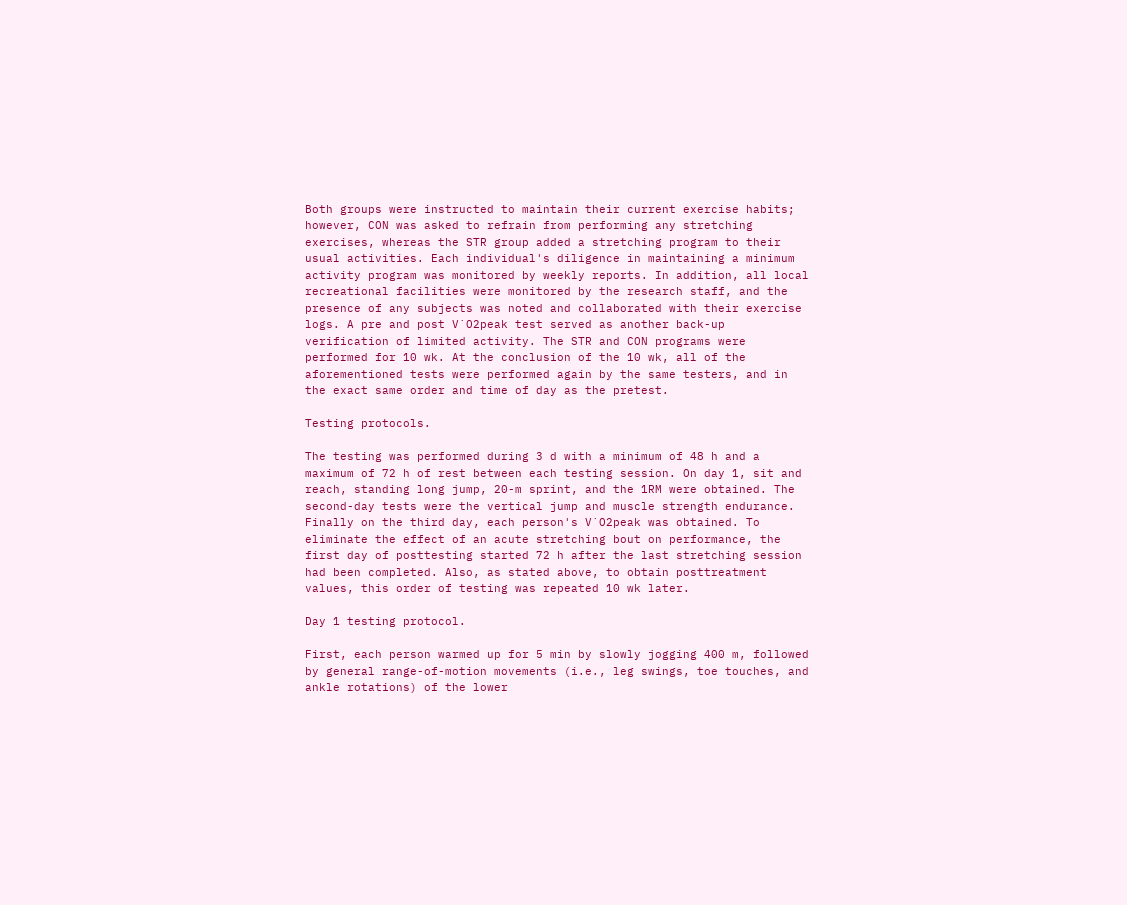Both groups were instructed to maintain their current exercise habits; however, CON was asked to refrain from performing any stretching exercises, whereas the STR group added a stretching program to their usual activities. Each individual's diligence in maintaining a minimum activity program was monitored by weekly reports. In addition, all local recreational facilities were monitored by the research staff, and the presence of any subjects was noted and collaborated with their exercise logs. A pre and post V˙O2peak test served as another back-up verification of limited activity. The STR and CON programs were performed for 10 wk. At the conclusion of the 10 wk, all of the aforementioned tests were performed again by the same testers, and in the exact same order and time of day as the pretest.

Testing protocols.

The testing was performed during 3 d with a minimum of 48 h and a maximum of 72 h of rest between each testing session. On day 1, sit and reach, standing long jump, 20-m sprint, and the 1RM were obtained. The second-day tests were the vertical jump and muscle strength endurance. Finally on the third day, each person's V˙O2peak was obtained. To eliminate the effect of an acute stretching bout on performance, the first day of posttesting started 72 h after the last stretching session had been completed. Also, as stated above, to obtain posttreatment values, this order of testing was repeated 10 wk later.

Day 1 testing protocol.

First, each person warmed up for 5 min by slowly jogging 400 m, followed by general range-of-motion movements (i.e., leg swings, toe touches, and ankle rotations) of the lower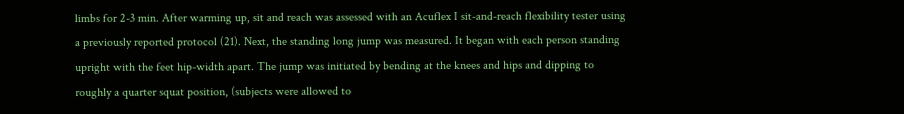limbs for 2-3 min. After warming up, sit and reach was assessed with an Acuflex I sit-and-reach flexibility tester using a previously reported protocol (21). Next, the standing long jump was measured. It began with each person standing upright with the feet hip-width apart. The jump was initiated by bending at the knees and hips and dipping to roughly a quarter squat position, (subjects were allowed to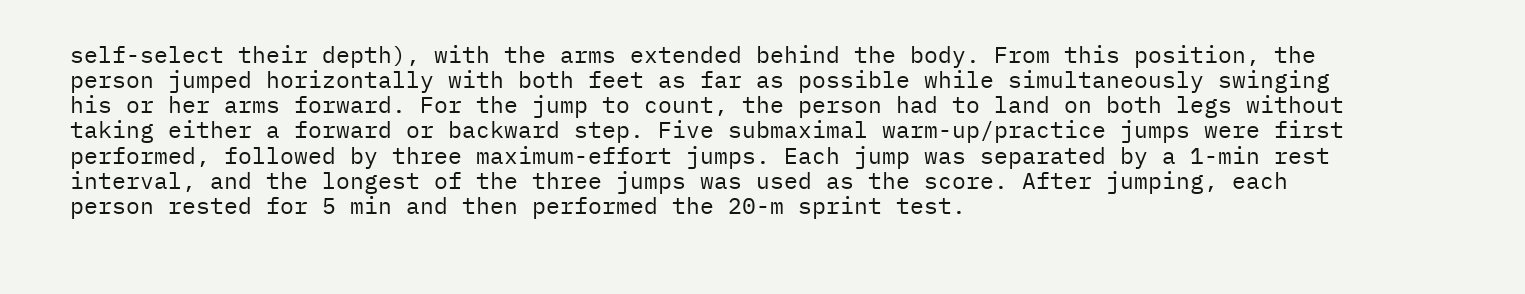self-select their depth), with the arms extended behind the body. From this position, the person jumped horizontally with both feet as far as possible while simultaneously swinging his or her arms forward. For the jump to count, the person had to land on both legs without taking either a forward or backward step. Five submaximal warm-up/practice jumps were first performed, followed by three maximum-effort jumps. Each jump was separated by a 1-min rest interval, and the longest of the three jumps was used as the score. After jumping, each person rested for 5 min and then performed the 20-m sprint test.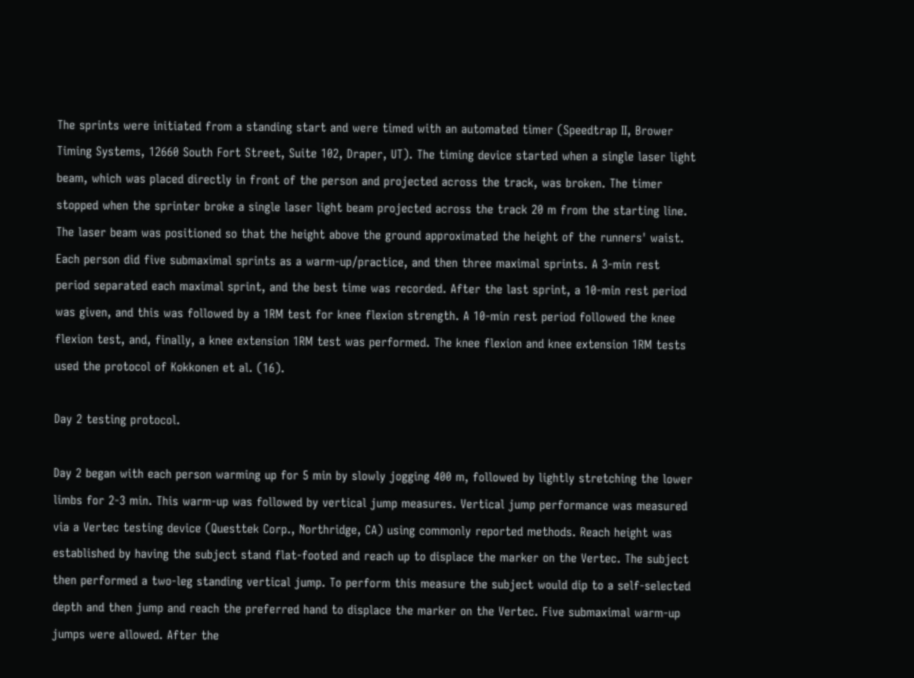The sprints were initiated from a standing start and were timed with an automated timer (Speedtrap II, Brower Timing Systems, 12660 South Fort Street, Suite 102, Draper, UT). The timing device started when a single laser light beam, which was placed directly in front of the person and projected across the track, was broken. The timer stopped when the sprinter broke a single laser light beam projected across the track 20 m from the starting line. The laser beam was positioned so that the height above the ground approximated the height of the runners' waist. Each person did five submaximal sprints as a warm-up/practice, and then three maximal sprints. A 3-min rest period separated each maximal sprint, and the best time was recorded. After the last sprint, a 10-min rest period was given, and this was followed by a 1RM test for knee flexion strength. A 10-min rest period followed the knee flexion test, and, finally, a knee extension 1RM test was performed. The knee flexion and knee extension 1RM tests used the protocol of Kokkonen et al. (16).

Day 2 testing protocol.

Day 2 began with each person warming up for 5 min by slowly jogging 400 m, followed by lightly stretching the lower limbs for 2-3 min. This warm-up was followed by vertical jump measures. Vertical jump performance was measured via a Vertec testing device (Questtek Corp., Northridge, CA) using commonly reported methods. Reach height was established by having the subject stand flat-footed and reach up to displace the marker on the Vertec. The subject then performed a two-leg standing vertical jump. To perform this measure the subject would dip to a self-selected depth and then jump and reach the preferred hand to displace the marker on the Vertec. Five submaximal warm-up jumps were allowed. After the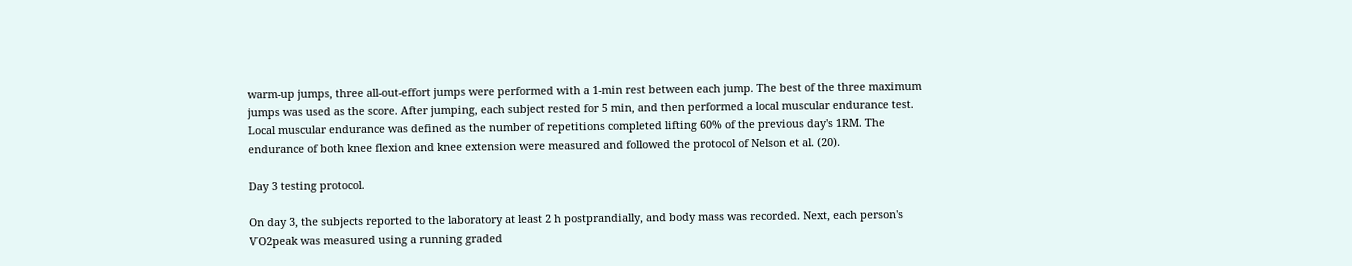warm-up jumps, three all-out-effort jumps were performed with a 1-min rest between each jump. The best of the three maximum jumps was used as the score. After jumping, each subject rested for 5 min, and then performed a local muscular endurance test. Local muscular endurance was defined as the number of repetitions completed lifting 60% of the previous day's 1RM. The endurance of both knee flexion and knee extension were measured and followed the protocol of Nelson et al. (20).

Day 3 testing protocol.

On day 3, the subjects reported to the laboratory at least 2 h postprandially, and body mass was recorded. Next, each person's V˙O2peak was measured using a running graded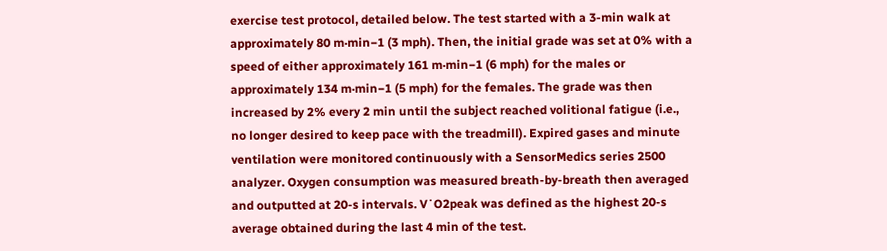exercise test protocol, detailed below. The test started with a 3-min walk at approximately 80 m·min−1 (3 mph). Then, the initial grade was set at 0% with a speed of either approximately 161 m·min−1 (6 mph) for the males or approximately 134 m·min−1 (5 mph) for the females. The grade was then increased by 2% every 2 min until the subject reached volitional fatigue (i.e., no longer desired to keep pace with the treadmill). Expired gases and minute ventilation were monitored continuously with a SensorMedics series 2500 analyzer. Oxygen consumption was measured breath-by-breath then averaged and outputted at 20-s intervals. V˙O2peak was defined as the highest 20-s average obtained during the last 4 min of the test.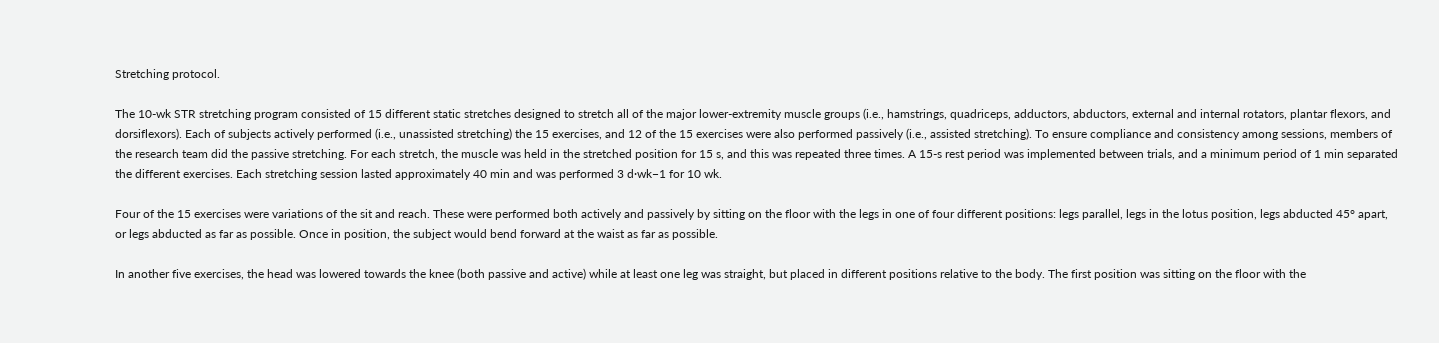Stretching protocol.

The 10-wk STR stretching program consisted of 15 different static stretches designed to stretch all of the major lower-extremity muscle groups (i.e., hamstrings, quadriceps, adductors, abductors, external and internal rotators, plantar flexors, and dorsiflexors). Each of subjects actively performed (i.e., unassisted stretching) the 15 exercises, and 12 of the 15 exercises were also performed passively (i.e., assisted stretching). To ensure compliance and consistency among sessions, members of the research team did the passive stretching. For each stretch, the muscle was held in the stretched position for 15 s, and this was repeated three times. A 15-s rest period was implemented between trials, and a minimum period of 1 min separated the different exercises. Each stretching session lasted approximately 40 min and was performed 3 d·wk−1 for 10 wk.

Four of the 15 exercises were variations of the sit and reach. These were performed both actively and passively by sitting on the floor with the legs in one of four different positions: legs parallel, legs in the lotus position, legs abducted 45° apart, or legs abducted as far as possible. Once in position, the subject would bend forward at the waist as far as possible.

In another five exercises, the head was lowered towards the knee (both passive and active) while at least one leg was straight, but placed in different positions relative to the body. The first position was sitting on the floor with the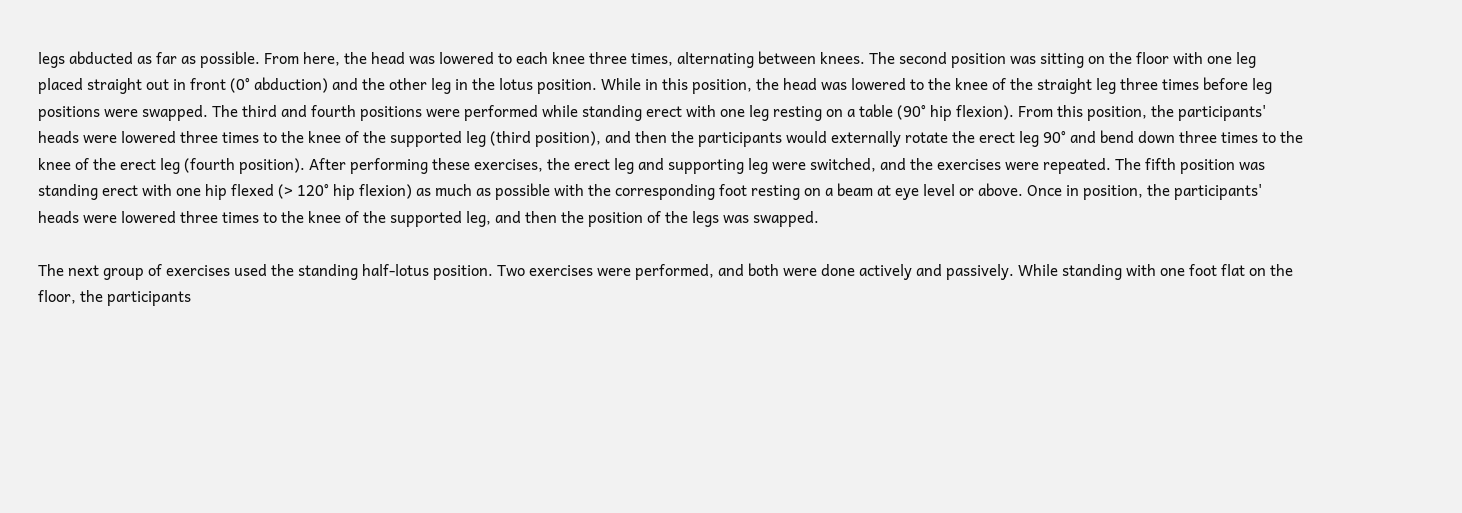legs abducted as far as possible. From here, the head was lowered to each knee three times, alternating between knees. The second position was sitting on the floor with one leg placed straight out in front (0° abduction) and the other leg in the lotus position. While in this position, the head was lowered to the knee of the straight leg three times before leg positions were swapped. The third and fourth positions were performed while standing erect with one leg resting on a table (90° hip flexion). From this position, the participants' heads were lowered three times to the knee of the supported leg (third position), and then the participants would externally rotate the erect leg 90° and bend down three times to the knee of the erect leg (fourth position). After performing these exercises, the erect leg and supporting leg were switched, and the exercises were repeated. The fifth position was standing erect with one hip flexed (> 120° hip flexion) as much as possible with the corresponding foot resting on a beam at eye level or above. Once in position, the participants' heads were lowered three times to the knee of the supported leg, and then the position of the legs was swapped.

The next group of exercises used the standing half-lotus position. Two exercises were performed, and both were done actively and passively. While standing with one foot flat on the floor, the participants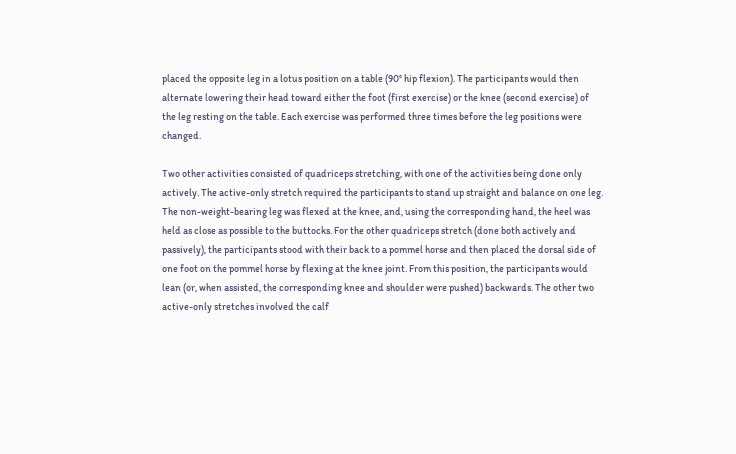placed the opposite leg in a lotus position on a table (90° hip flexion). The participants would then alternate lowering their head toward either the foot (first exercise) or the knee (second exercise) of the leg resting on the table. Each exercise was performed three times before the leg positions were changed.

Two other activities consisted of quadriceps stretching, with one of the activities being done only actively. The active-only stretch required the participants to stand up straight and balance on one leg. The non-weight-bearing leg was flexed at the knee, and, using the corresponding hand, the heel was held as close as possible to the buttocks. For the other quadriceps stretch (done both actively and passively), the participants stood with their back to a pommel horse and then placed the dorsal side of one foot on the pommel horse by flexing at the knee joint. From this position, the participants would lean (or, when assisted, the corresponding knee and shoulder were pushed) backwards. The other two active-only stretches involved the calf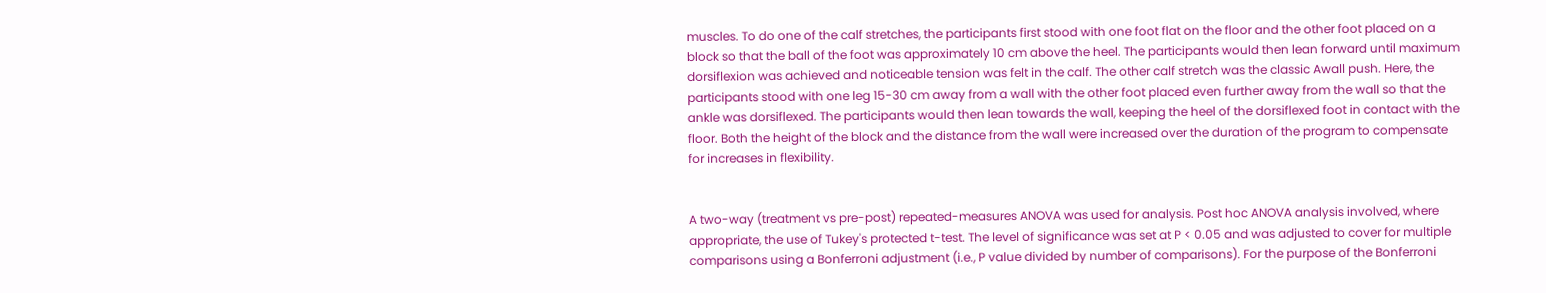muscles. To do one of the calf stretches, the participants first stood with one foot flat on the floor and the other foot placed on a block so that the ball of the foot was approximately 10 cm above the heel. The participants would then lean forward until maximum dorsiflexion was achieved and noticeable tension was felt in the calf. The other calf stretch was the classic Awall push. Here, the participants stood with one leg 15-30 cm away from a wall with the other foot placed even further away from the wall so that the ankle was dorsiflexed. The participants would then lean towards the wall, keeping the heel of the dorsiflexed foot in contact with the floor. Both the height of the block and the distance from the wall were increased over the duration of the program to compensate for increases in flexibility.


A two-way (treatment vs pre-post) repeated-measures ANOVA was used for analysis. Post hoc ANOVA analysis involved, where appropriate, the use of Tukey's protected t-test. The level of significance was set at P < 0.05 and was adjusted to cover for multiple comparisons using a Bonferroni adjustment (i.e., P value divided by number of comparisons). For the purpose of the Bonferroni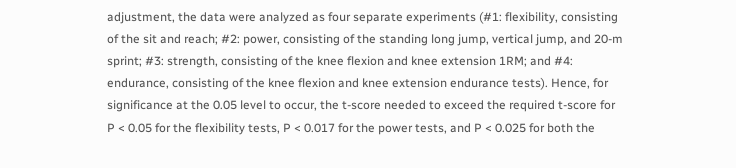adjustment, the data were analyzed as four separate experiments (#1: flexibility, consisting of the sit and reach; #2: power, consisting of the standing long jump, vertical jump, and 20-m sprint; #3: strength, consisting of the knee flexion and knee extension 1RM; and #4: endurance, consisting of the knee flexion and knee extension endurance tests). Hence, for significance at the 0.05 level to occur, the t-score needed to exceed the required t-score for P < 0.05 for the flexibility tests, P < 0.017 for the power tests, and P < 0.025 for both the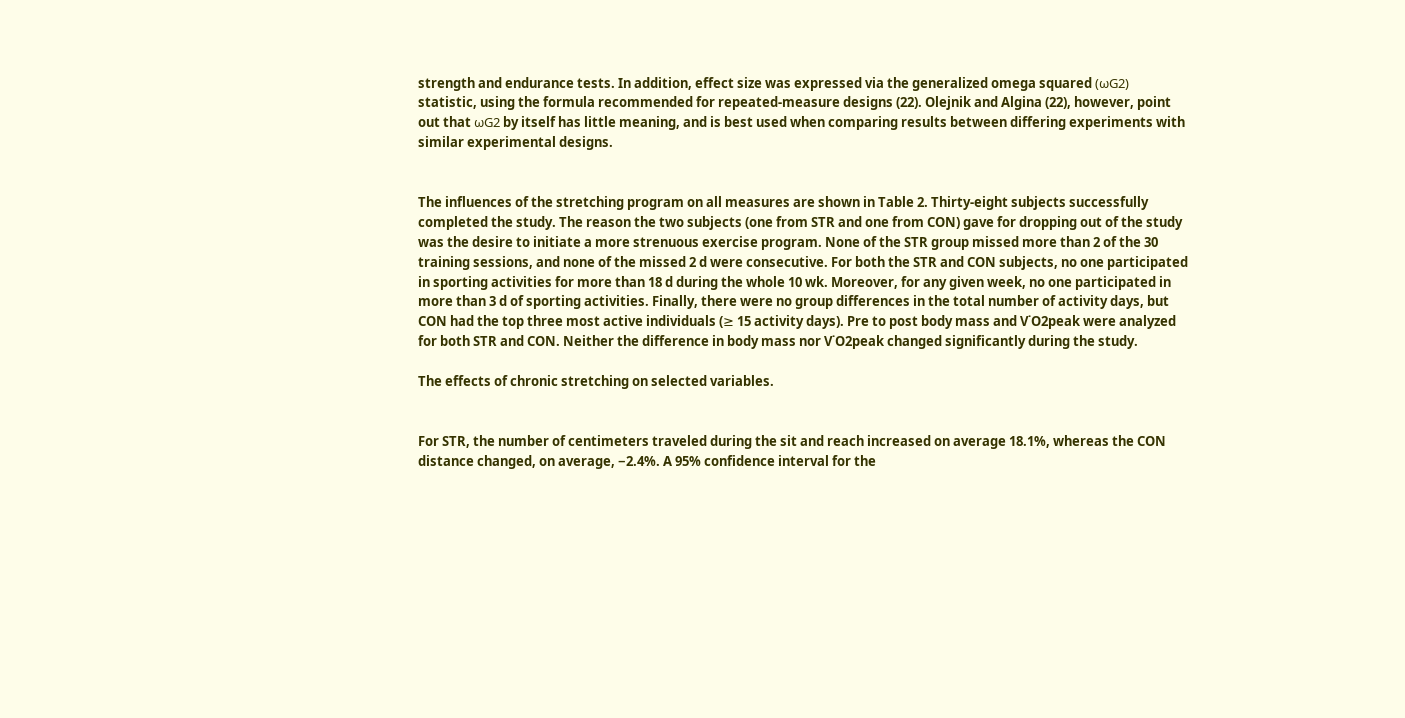strength and endurance tests. In addition, effect size was expressed via the generalized omega squared (ωG2) statistic, using the formula recommended for repeated-measure designs (22). Olejnik and Algina (22), however, point out that ωG2 by itself has little meaning, and is best used when comparing results between differing experiments with similar experimental designs.


The influences of the stretching program on all measures are shown in Table 2. Thirty-eight subjects successfully completed the study. The reason the two subjects (one from STR and one from CON) gave for dropping out of the study was the desire to initiate a more strenuous exercise program. None of the STR group missed more than 2 of the 30 training sessions, and none of the missed 2 d were consecutive. For both the STR and CON subjects, no one participated in sporting activities for more than 18 d during the whole 10 wk. Moreover, for any given week, no one participated in more than 3 d of sporting activities. Finally, there were no group differences in the total number of activity days, but CON had the top three most active individuals (≥ 15 activity days). Pre to post body mass and V˙O2peak were analyzed for both STR and CON. Neither the difference in body mass nor V˙O2peak changed significantly during the study.

The effects of chronic stretching on selected variables.


For STR, the number of centimeters traveled during the sit and reach increased on average 18.1%, whereas the CON distance changed, on average, −2.4%. A 95% confidence interval for the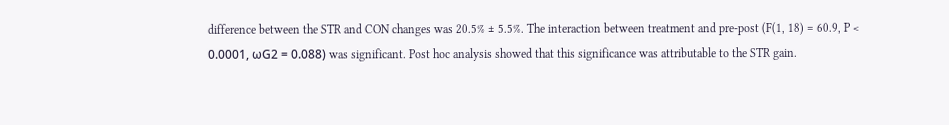difference between the STR and CON changes was 20.5% ± 5.5%. The interaction between treatment and pre-post (F(1, 18) = 60.9, P < 0.0001, ωG2 = 0.088) was significant. Post hoc analysis showed that this significance was attributable to the STR gain.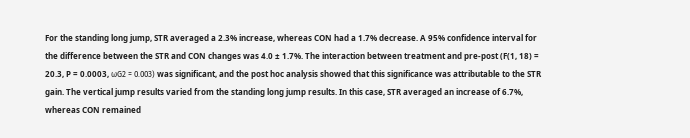For the standing long jump, STR averaged a 2.3% increase, whereas CON had a 1.7% decrease. A 95% confidence interval for the difference between the STR and CON changes was 4.0 ± 1.7%. The interaction between treatment and pre-post (F(1, 18) = 20.3, P = 0.0003, ωG2 = 0.003) was significant, and the post hoc analysis showed that this significance was attributable to the STR gain. The vertical jump results varied from the standing long jump results. In this case, STR averaged an increase of 6.7%, whereas CON remained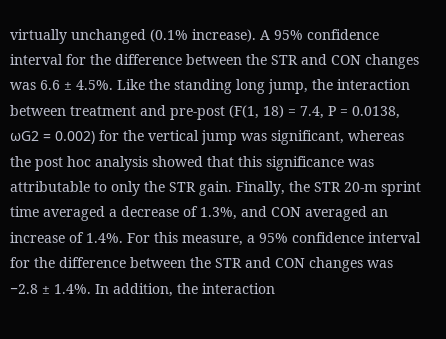virtually unchanged (0.1% increase). A 95% confidence interval for the difference between the STR and CON changes was 6.6 ± 4.5%. Like the standing long jump, the interaction between treatment and pre-post (F(1, 18) = 7.4, P = 0.0138, ωG2 = 0.002) for the vertical jump was significant, whereas the post hoc analysis showed that this significance was attributable to only the STR gain. Finally, the STR 20-m sprint time averaged a decrease of 1.3%, and CON averaged an increase of 1.4%. For this measure, a 95% confidence interval for the difference between the STR and CON changes was −2.8 ± 1.4%. In addition, the interaction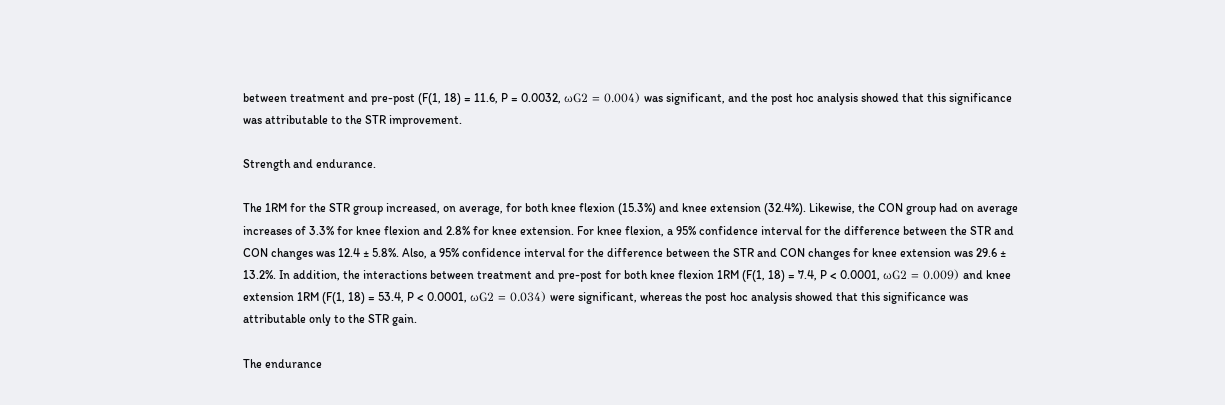between treatment and pre-post (F(1, 18) = 11.6, P = 0.0032, ωG2 = 0.004) was significant, and the post hoc analysis showed that this significance was attributable to the STR improvement.

Strength and endurance.

The 1RM for the STR group increased, on average, for both knee flexion (15.3%) and knee extension (32.4%). Likewise, the CON group had on average increases of 3.3% for knee flexion and 2.8% for knee extension. For knee flexion, a 95% confidence interval for the difference between the STR and CON changes was 12.4 ± 5.8%. Also, a 95% confidence interval for the difference between the STR and CON changes for knee extension was 29.6 ± 13.2%. In addition, the interactions between treatment and pre-post for both knee flexion 1RM (F(1, 18) = 7.4, P < 0.0001, ωG2 = 0.009) and knee extension 1RM (F(1, 18) = 53.4, P < 0.0001, ωG2 = 0.034) were significant, whereas the post hoc analysis showed that this significance was attributable only to the STR gain.

The endurance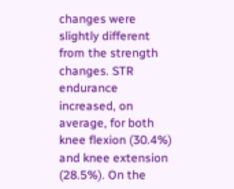changes were slightly different from the strength changes. STR endurance increased, on average, for both knee flexion (30.4%) and knee extension (28.5%). On the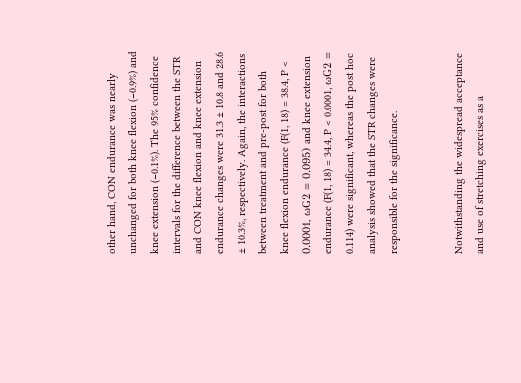other hand, CON endurance was nearly unchanged for both knee flexion (−0.9%) and knee extension (−0.1%). The 95% confidence intervals for the difference between the STR and CON knee flexion and knee extension endurance changes were 31.3 ± 10.8 and 28.6 ± 10.3%, respectively. Again, the interactions between treatment and pre-post for both knee flexion endurance (F(1, 18) = 38.4, P < 0.0001, ωG2 = 0.095) and knee extension endurance (F(1, 18) = 34.4, P < 0.0001, ωG2 = 0.114) were significant, whereas the post hoc analysis showed that the STR changes were responsible for the significance.


Notwithstanding the widespread acceptance and use of stretching exercises as a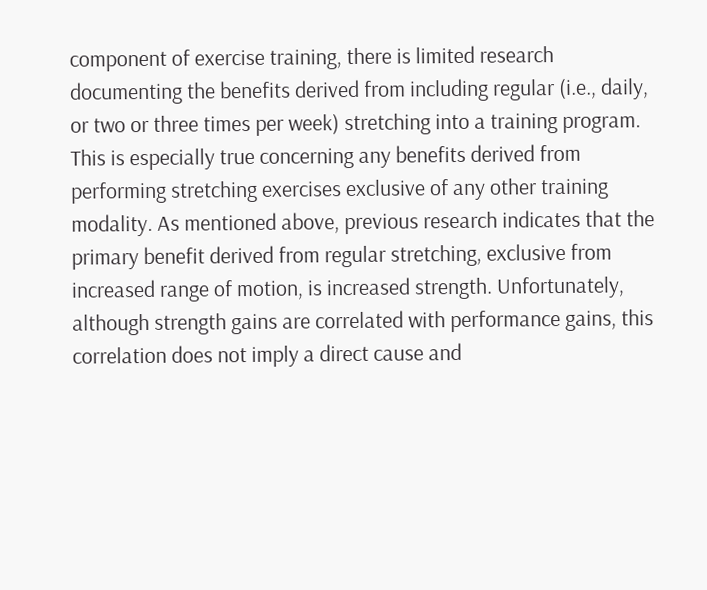component of exercise training, there is limited research documenting the benefits derived from including regular (i.e., daily, or two or three times per week) stretching into a training program. This is especially true concerning any benefits derived from performing stretching exercises exclusive of any other training modality. As mentioned above, previous research indicates that the primary benefit derived from regular stretching, exclusive from increased range of motion, is increased strength. Unfortunately, although strength gains are correlated with performance gains, this correlation does not imply a direct cause and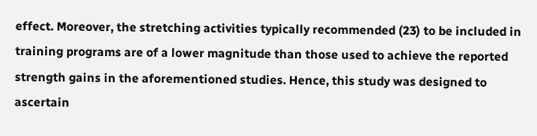effect. Moreover, the stretching activities typically recommended (23) to be included in training programs are of a lower magnitude than those used to achieve the reported strength gains in the aforementioned studies. Hence, this study was designed to ascertain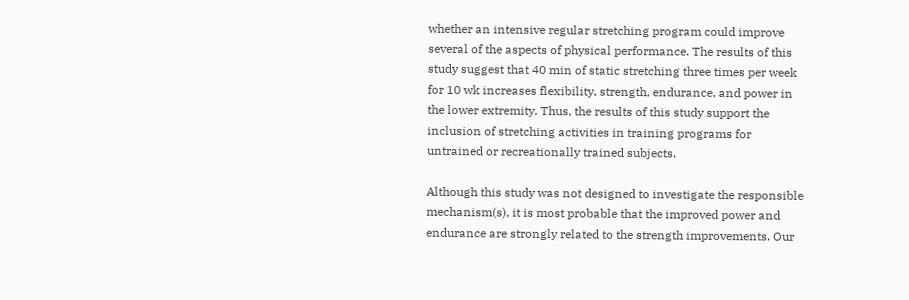whether an intensive regular stretching program could improve several of the aspects of physical performance. The results of this study suggest that 40 min of static stretching three times per week for 10 wk increases flexibility, strength, endurance, and power in the lower extremity. Thus, the results of this study support the inclusion of stretching activities in training programs for untrained or recreationally trained subjects.

Although this study was not designed to investigate the responsible mechanism(s), it is most probable that the improved power and endurance are strongly related to the strength improvements. Our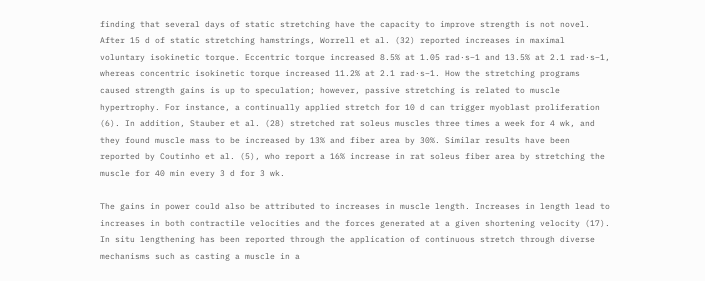finding that several days of static stretching have the capacity to improve strength is not novel. After 15 d of static stretching hamstrings, Worrell et al. (32) reported increases in maximal voluntary isokinetic torque. Eccentric torque increased 8.5% at 1.05 rad·s−1 and 13.5% at 2.1 rad·s−1, whereas concentric isokinetic torque increased 11.2% at 2.1 rad·s−1. How the stretching programs caused strength gains is up to speculation; however, passive stretching is related to muscle hypertrophy. For instance, a continually applied stretch for 10 d can trigger myoblast proliferation (6). In addition, Stauber et al. (28) stretched rat soleus muscles three times a week for 4 wk, and they found muscle mass to be increased by 13% and fiber area by 30%. Similar results have been reported by Coutinho et al. (5), who report a 16% increase in rat soleus fiber area by stretching the muscle for 40 min every 3 d for 3 wk.

The gains in power could also be attributed to increases in muscle length. Increases in length lead to increases in both contractile velocities and the forces generated at a given shortening velocity (17). In situ lengthening has been reported through the application of continuous stretch through diverse mechanisms such as casting a muscle in a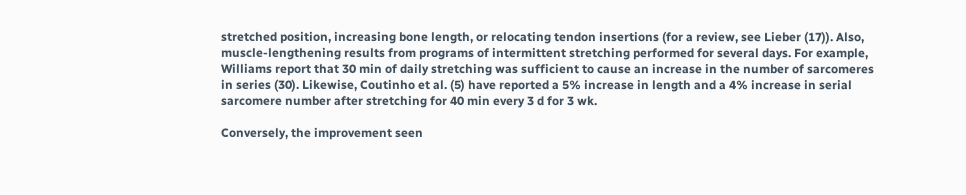stretched position, increasing bone length, or relocating tendon insertions (for a review, see Lieber (17)). Also, muscle-lengthening results from programs of intermittent stretching performed for several days. For example, Williams report that 30 min of daily stretching was sufficient to cause an increase in the number of sarcomeres in series (30). Likewise, Coutinho et al. (5) have reported a 5% increase in length and a 4% increase in serial sarcomere number after stretching for 40 min every 3 d for 3 wk.

Conversely, the improvement seen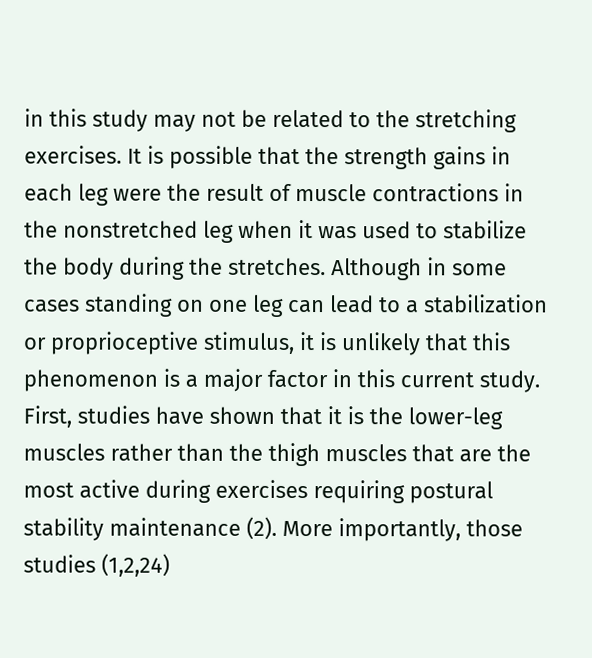in this study may not be related to the stretching exercises. It is possible that the strength gains in each leg were the result of muscle contractions in the nonstretched leg when it was used to stabilize the body during the stretches. Although in some cases standing on one leg can lead to a stabilization or proprioceptive stimulus, it is unlikely that this phenomenon is a major factor in this current study. First, studies have shown that it is the lower-leg muscles rather than the thigh muscles that are the most active during exercises requiring postural stability maintenance (2). More importantly, those studies (1,2,24)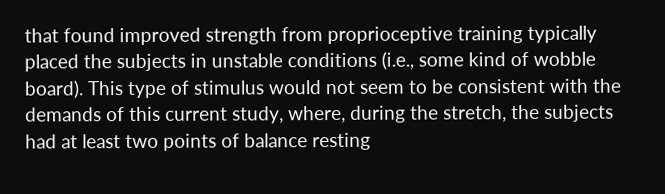that found improved strength from proprioceptive training typically placed the subjects in unstable conditions (i.e., some kind of wobble board). This type of stimulus would not seem to be consistent with the demands of this current study, where, during the stretch, the subjects had at least two points of balance resting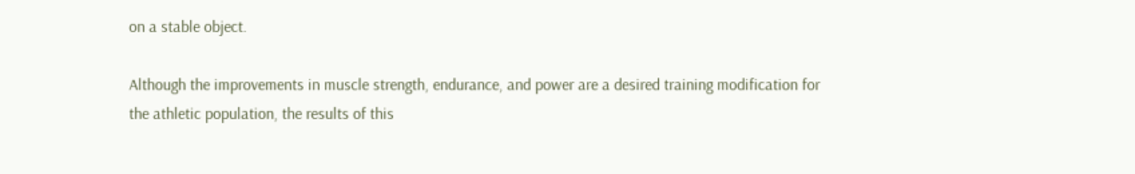on a stable object.

Although the improvements in muscle strength, endurance, and power are a desired training modification for the athletic population, the results of this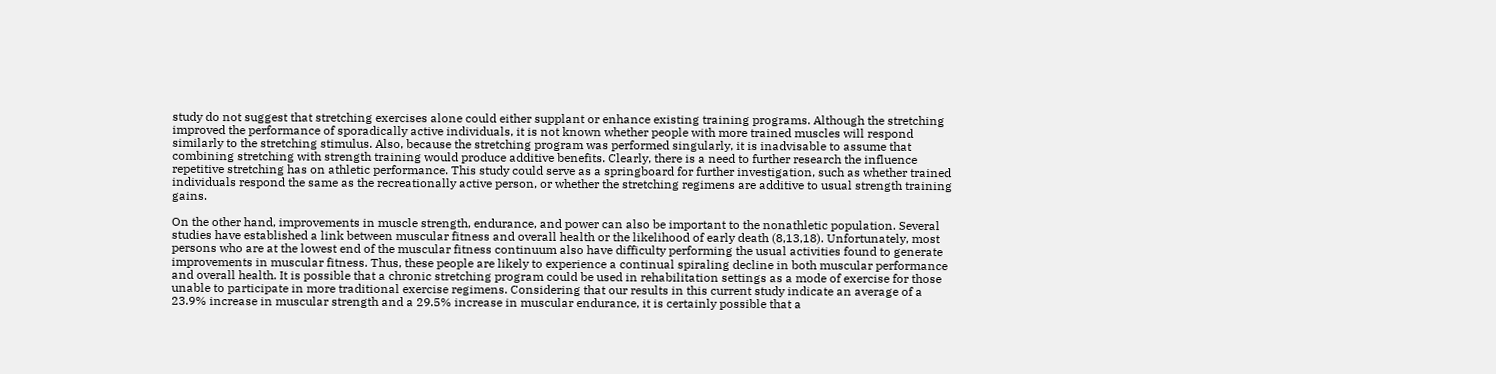study do not suggest that stretching exercises alone could either supplant or enhance existing training programs. Although the stretching improved the performance of sporadically active individuals, it is not known whether people with more trained muscles will respond similarly to the stretching stimulus. Also, because the stretching program was performed singularly, it is inadvisable to assume that combining stretching with strength training would produce additive benefits. Clearly, there is a need to further research the influence repetitive stretching has on athletic performance. This study could serve as a springboard for further investigation, such as whether trained individuals respond the same as the recreationally active person, or whether the stretching regimens are additive to usual strength training gains.

On the other hand, improvements in muscle strength, endurance, and power can also be important to the nonathletic population. Several studies have established a link between muscular fitness and overall health or the likelihood of early death (8,13,18). Unfortunately, most persons who are at the lowest end of the muscular fitness continuum also have difficulty performing the usual activities found to generate improvements in muscular fitness. Thus, these people are likely to experience a continual spiraling decline in both muscular performance and overall health. It is possible that a chronic stretching program could be used in rehabilitation settings as a mode of exercise for those unable to participate in more traditional exercise regimens. Considering that our results in this current study indicate an average of a 23.9% increase in muscular strength and a 29.5% increase in muscular endurance, it is certainly possible that a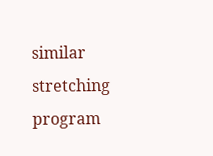similar stretching program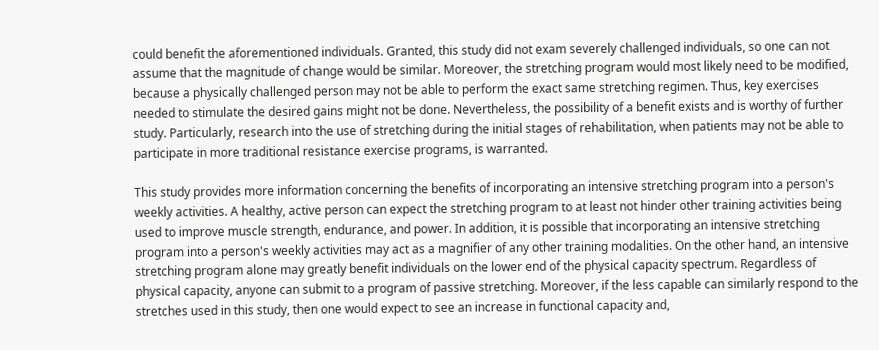could benefit the aforementioned individuals. Granted, this study did not exam severely challenged individuals, so one can not assume that the magnitude of change would be similar. Moreover, the stretching program would most likely need to be modified, because a physically challenged person may not be able to perform the exact same stretching regimen. Thus, key exercises needed to stimulate the desired gains might not be done. Nevertheless, the possibility of a benefit exists and is worthy of further study. Particularly, research into the use of stretching during the initial stages of rehabilitation, when patients may not be able to participate in more traditional resistance exercise programs, is warranted.

This study provides more information concerning the benefits of incorporating an intensive stretching program into a person's weekly activities. A healthy, active person can expect the stretching program to at least not hinder other training activities being used to improve muscle strength, endurance, and power. In addition, it is possible that incorporating an intensive stretching program into a person's weekly activities may act as a magnifier of any other training modalities. On the other hand, an intensive stretching program alone may greatly benefit individuals on the lower end of the physical capacity spectrum. Regardless of physical capacity, anyone can submit to a program of passive stretching. Moreover, if the less capable can similarly respond to the stretches used in this study, then one would expect to see an increase in functional capacity and,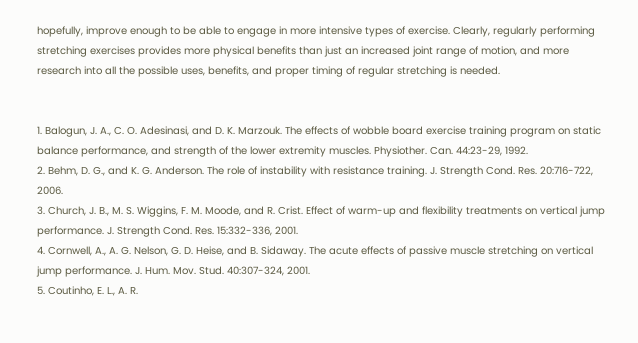hopefully, improve enough to be able to engage in more intensive types of exercise. Clearly, regularly performing stretching exercises provides more physical benefits than just an increased joint range of motion, and more research into all the possible uses, benefits, and proper timing of regular stretching is needed.


1. Balogun, J. A., C. O. Adesinasi, and D. K. Marzouk. The effects of wobble board exercise training program on static balance performance, and strength of the lower extremity muscles. Physiother. Can. 44:23-29, 1992.
2. Behm, D. G., and K. G. Anderson. The role of instability with resistance training. J. Strength Cond. Res. 20:716-722, 2006.
3. Church, J. B., M. S. Wiggins, F. M. Moode, and R. Crist. Effect of warm-up and flexibility treatments on vertical jump performance. J. Strength Cond. Res. 15:332-336, 2001.
4. Cornwell, A., A. G. Nelson, G. D. Heise, and B. Sidaway. The acute effects of passive muscle stretching on vertical jump performance. J. Hum. Mov. Stud. 40:307-324, 2001.
5. Coutinho, E. L., A. R.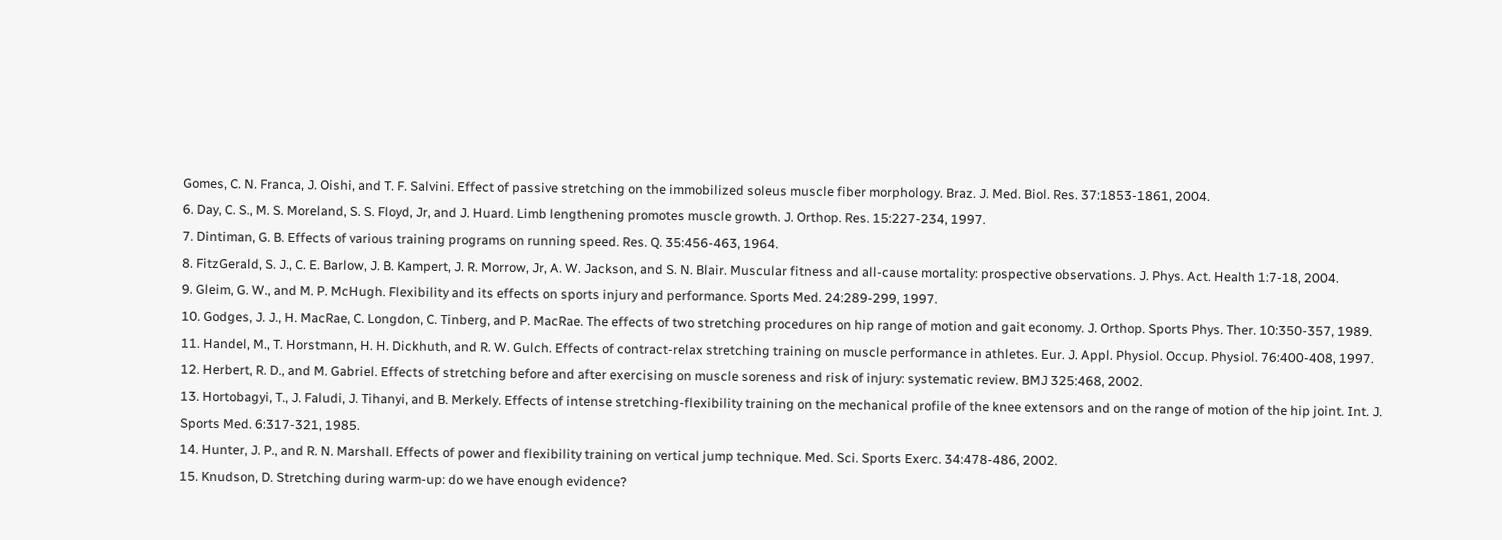Gomes, C. N. Franca, J. Oishi, and T. F. Salvini. Effect of passive stretching on the immobilized soleus muscle fiber morphology. Braz. J. Med. Biol. Res. 37:1853-1861, 2004.
6. Day, C. S., M. S. Moreland, S. S. Floyd, Jr, and J. Huard. Limb lengthening promotes muscle growth. J. Orthop. Res. 15:227-234, 1997.
7. Dintiman, G. B. Effects of various training programs on running speed. Res. Q. 35:456-463, 1964.
8. FitzGerald, S. J., C. E. Barlow, J. B. Kampert, J. R. Morrow, Jr, A. W. Jackson, and S. N. Blair. Muscular fitness and all-cause mortality: prospective observations. J. Phys. Act. Health 1:7-18, 2004.
9. Gleim, G. W., and M. P. McHugh. Flexibility and its effects on sports injury and performance. Sports Med. 24:289-299, 1997.
10. Godges, J. J., H. MacRae, C. Longdon, C. Tinberg, and P. MacRae. The effects of two stretching procedures on hip range of motion and gait economy. J. Orthop. Sports Phys. Ther. 10:350-357, 1989.
11. Handel, M., T. Horstmann, H. H. Dickhuth, and R. W. Gulch. Effects of contract-relax stretching training on muscle performance in athletes. Eur. J. Appl. Physiol. Occup. Physiol. 76:400-408, 1997.
12. Herbert, R. D., and M. Gabriel. Effects of stretching before and after exercising on muscle soreness and risk of injury: systematic review. BMJ 325:468, 2002.
13. Hortobagyi, T., J. Faludi, J. Tihanyi, and B. Merkely. Effects of intense stretching-flexibility training on the mechanical profile of the knee extensors and on the range of motion of the hip joint. Int. J. Sports Med. 6:317-321, 1985.
14. Hunter, J. P., and R. N. Marshall. Effects of power and flexibility training on vertical jump technique. Med. Sci. Sports Exerc. 34:478-486, 2002.
15. Knudson, D. Stretching during warm-up: do we have enough evidence?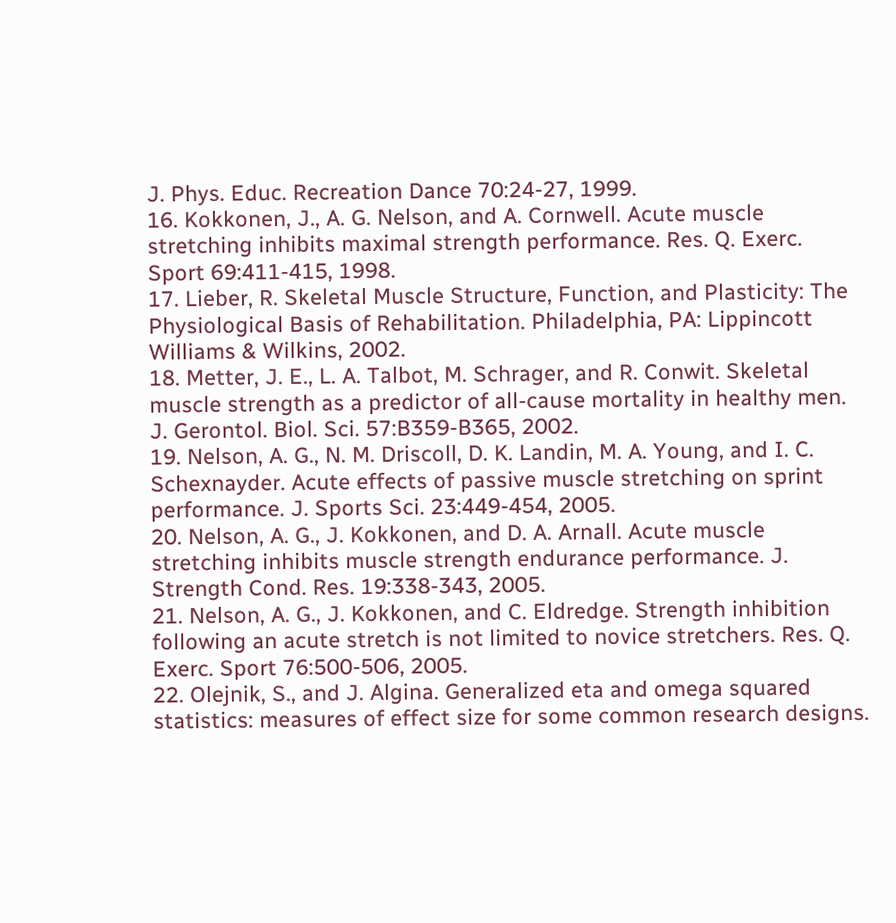J. Phys. Educ. Recreation Dance 70:24-27, 1999.
16. Kokkonen, J., A. G. Nelson, and A. Cornwell. Acute muscle stretching inhibits maximal strength performance. Res. Q. Exerc. Sport 69:411-415, 1998.
17. Lieber, R. Skeletal Muscle Structure, Function, and Plasticity: The Physiological Basis of Rehabilitation. Philadelphia, PA: Lippincott Williams & Wilkins, 2002.
18. Metter, J. E., L. A. Talbot, M. Schrager, and R. Conwit. Skeletal muscle strength as a predictor of all-cause mortality in healthy men. J. Gerontol. Biol. Sci. 57:B359-B365, 2002.
19. Nelson, A. G., N. M. Driscoll, D. K. Landin, M. A. Young, and I. C. Schexnayder. Acute effects of passive muscle stretching on sprint performance. J. Sports Sci. 23:449-454, 2005.
20. Nelson, A. G., J. Kokkonen, and D. A. Arnall. Acute muscle stretching inhibits muscle strength endurance performance. J. Strength Cond. Res. 19:338-343, 2005.
21. Nelson, A. G., J. Kokkonen, and C. Eldredge. Strength inhibition following an acute stretch is not limited to novice stretchers. Res. Q. Exerc. Sport 76:500-506, 2005.
22. Olejnik, S., and J. Algina. Generalized eta and omega squared statistics: measures of effect size for some common research designs.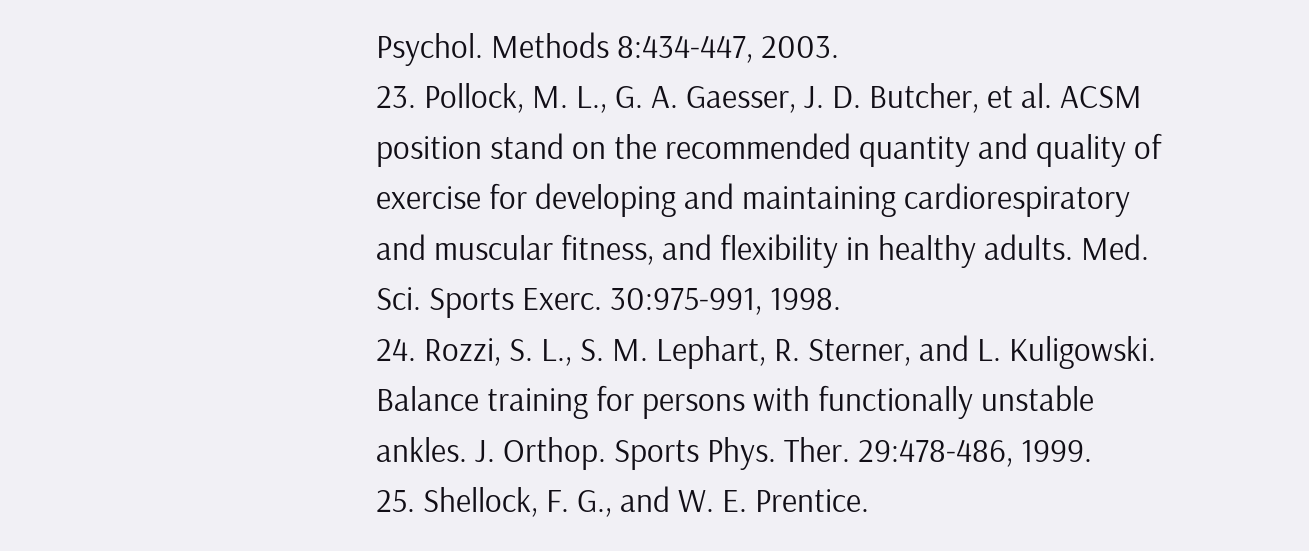Psychol. Methods 8:434-447, 2003.
23. Pollock, M. L., G. A. Gaesser, J. D. Butcher, et al. ACSM position stand on the recommended quantity and quality of exercise for developing and maintaining cardiorespiratory and muscular fitness, and flexibility in healthy adults. Med. Sci. Sports Exerc. 30:975-991, 1998.
24. Rozzi, S. L., S. M. Lephart, R. Sterner, and L. Kuligowski. Balance training for persons with functionally unstable ankles. J. Orthop. Sports Phys. Ther. 29:478-486, 1999.
25. Shellock, F. G., and W. E. Prentice.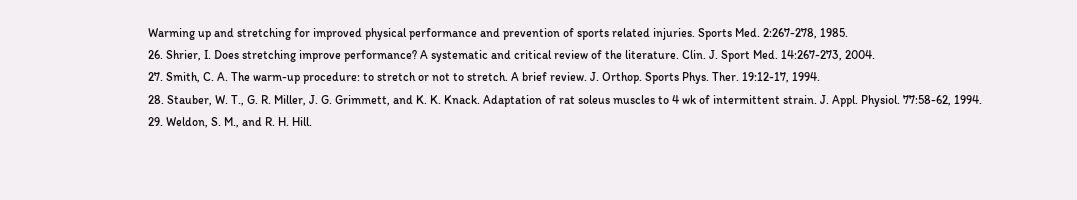Warming up and stretching for improved physical performance and prevention of sports related injuries. Sports Med. 2:267-278, 1985.
26. Shrier, I. Does stretching improve performance? A systematic and critical review of the literature. Clin. J. Sport Med. 14:267-273, 2004.
27. Smith, C. A. The warm-up procedure: to stretch or not to stretch. A brief review. J. Orthop. Sports Phys. Ther. 19:12-17, 1994.
28. Stauber, W. T., G. R. Miller, J. G. Grimmett, and K. K. Knack. Adaptation of rat soleus muscles to 4 wk of intermittent strain. J. Appl. Physiol. 77:58-62, 1994.
29. Weldon, S. M., and R. H. Hill.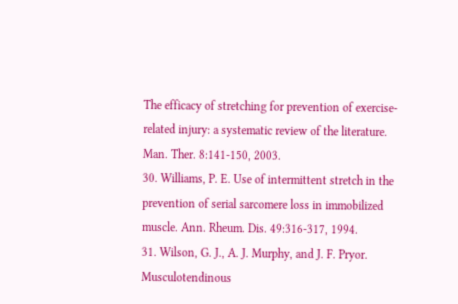The efficacy of stretching for prevention of exercise-related injury: a systematic review of the literature. Man. Ther. 8:141-150, 2003.
30. Williams, P. E. Use of intermittent stretch in the prevention of serial sarcomere loss in immobilized muscle. Ann. Rheum. Dis. 49:316-317, 1994.
31. Wilson, G. J., A. J. Murphy, and J. F. Pryor. Musculotendinous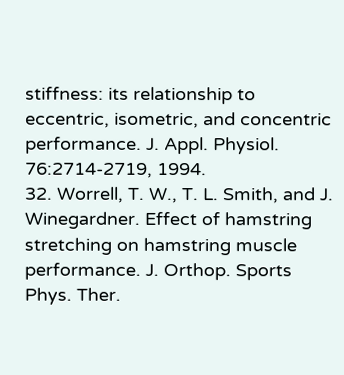stiffness: its relationship to eccentric, isometric, and concentric performance. J. Appl. Physiol. 76:2714-2719, 1994.
32. Worrell, T. W., T. L. Smith, and J. Winegardner. Effect of hamstring stretching on hamstring muscle performance. J. Orthop. Sports Phys. Ther.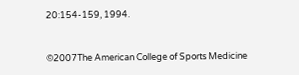20:154-159, 1994.


©2007The American College of Sports Medicine